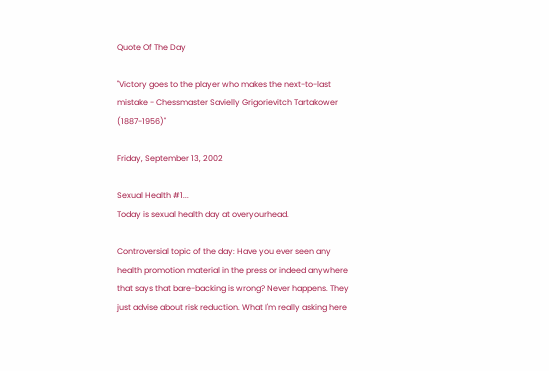Quote Of The Day

"Victory goes to the player who makes the next-to-last mistake - Chessmaster Savielly Grigorievitch Tartakower (1887-1956)"

Friday, September 13, 2002

Sexual Health #1...
Today is sexual health day at overyourhead.

Controversial topic of the day: Have you ever seen any health promotion material in the press or indeed anywhere that says that bare-backing is wrong? Never happens. They just advise about risk reduction. What I'm really asking here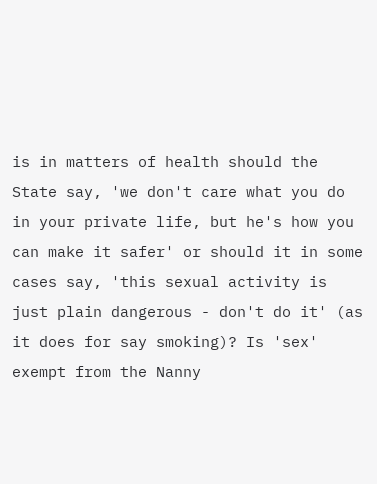is in matters of health should the State say, 'we don't care what you do in your private life, but he's how you can make it safer' or should it in some cases say, 'this sexual activity is just plain dangerous - don't do it' (as it does for say smoking)? Is 'sex' exempt from the Nanny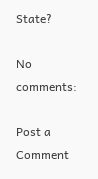State?

No comments:

Post a Comment